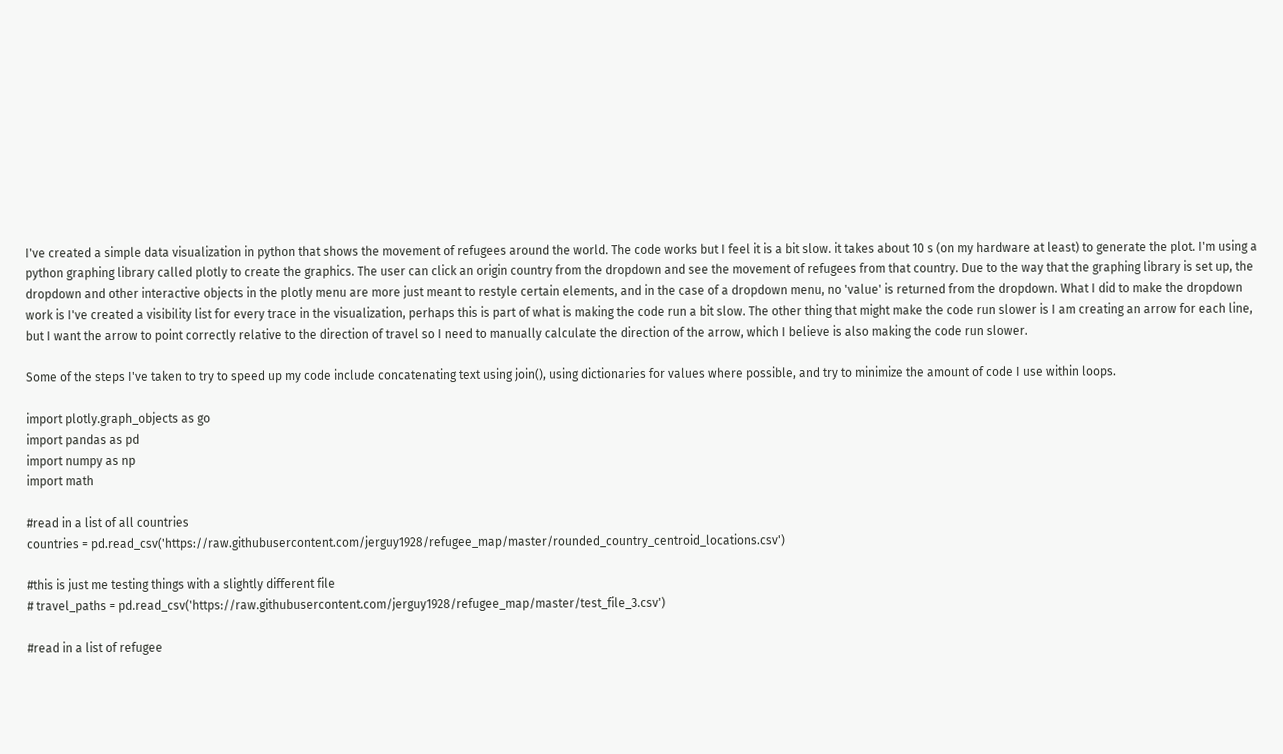I've created a simple data visualization in python that shows the movement of refugees around the world. The code works but I feel it is a bit slow. it takes about 10 s (on my hardware at least) to generate the plot. I'm using a python graphing library called plotly to create the graphics. The user can click an origin country from the dropdown and see the movement of refugees from that country. Due to the way that the graphing library is set up, the dropdown and other interactive objects in the plotly menu are more just meant to restyle certain elements, and in the case of a dropdown menu, no 'value' is returned from the dropdown. What I did to make the dropdown work is I've created a visibility list for every trace in the visualization, perhaps this is part of what is making the code run a bit slow. The other thing that might make the code run slower is I am creating an arrow for each line, but I want the arrow to point correctly relative to the direction of travel so I need to manually calculate the direction of the arrow, which I believe is also making the code run slower.

Some of the steps I've taken to try to speed up my code include concatenating text using join(), using dictionaries for values where possible, and try to minimize the amount of code I use within loops.

import plotly.graph_objects as go
import pandas as pd
import numpy as np
import math

#read in a list of all countries
countries = pd.read_csv('https://raw.githubusercontent.com/jerguy1928/refugee_map/master/rounded_country_centroid_locations.csv')

#this is just me testing things with a slightly different file
# travel_paths = pd.read_csv('https://raw.githubusercontent.com/jerguy1928/refugee_map/master/test_file_3.csv')

#read in a list of refugee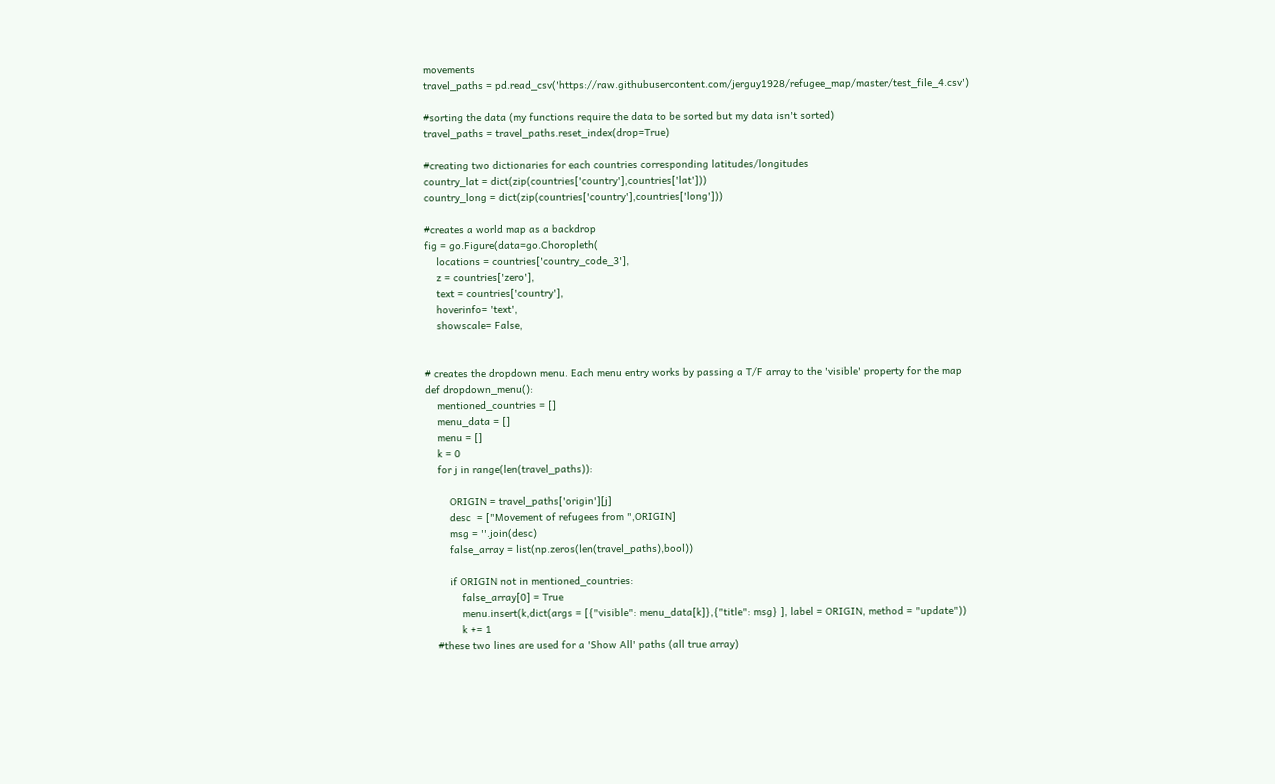movements
travel_paths = pd.read_csv('https://raw.githubusercontent.com/jerguy1928/refugee_map/master/test_file_4.csv')

#sorting the data (my functions require the data to be sorted but my data isn't sorted)
travel_paths = travel_paths.reset_index(drop=True)

#creating two dictionaries for each countries corresponding latitudes/longitudes
country_lat = dict(zip(countries['country'],countries['lat']))
country_long = dict(zip(countries['country'],countries['long']))

#creates a world map as a backdrop
fig = go.Figure(data=go.Choropleth(
    locations = countries['country_code_3'],
    z = countries['zero'],
    text = countries['country'],
    hoverinfo= 'text',
    showscale= False,


# creates the dropdown menu. Each menu entry works by passing a T/F array to the 'visible' property for the map
def dropdown_menu():
    mentioned_countries = []
    menu_data = []
    menu = []
    k = 0
    for j in range(len(travel_paths)):

        ORIGIN = travel_paths['origin'][j]
        desc  = ["Movement of refugees from ",ORIGIN]
        msg = ''.join(desc)
        false_array = list(np.zeros(len(travel_paths),bool))

        if ORIGIN not in mentioned_countries:
            false_array[0] = True
            menu.insert(k,dict(args = [{"visible": menu_data[k]},{"title": msg} ], label = ORIGIN, method = "update"))
            k += 1
    #these two lines are used for a 'Show All' paths (all true array)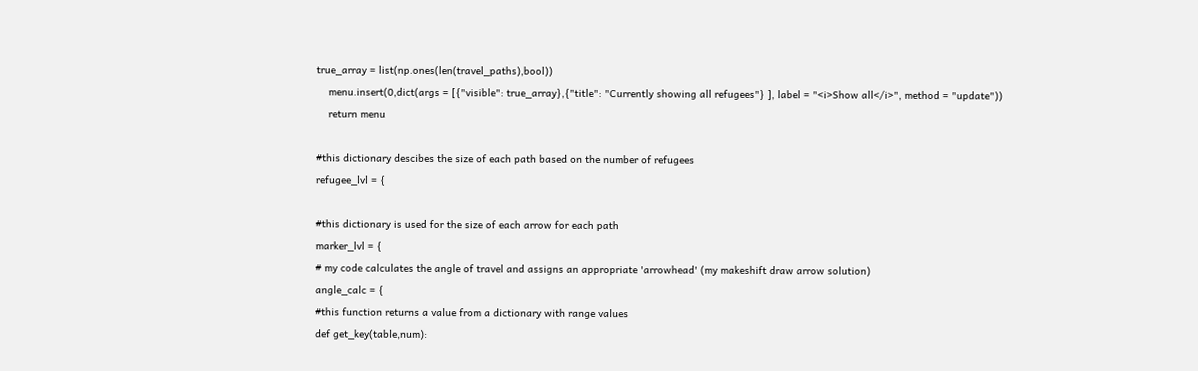true_array = list(np.ones(len(travel_paths),bool))
    menu.insert(0,dict(args = [{"visible": true_array},{"title": "Currently showing all refugees"} ], label = "<i>Show all</i>", method = "update"))
    return menu

#this dictionary descibes the size of each path based on the number of refugees
refugee_lvl = {

#this dictionary is used for the size of each arrow for each path
marker_lvl = {
# my code calculates the angle of travel and assigns an appropriate 'arrowhead' (my makeshift draw arrow solution)
angle_calc = {
#this function returns a value from a dictionary with range values
def get_key(table,num):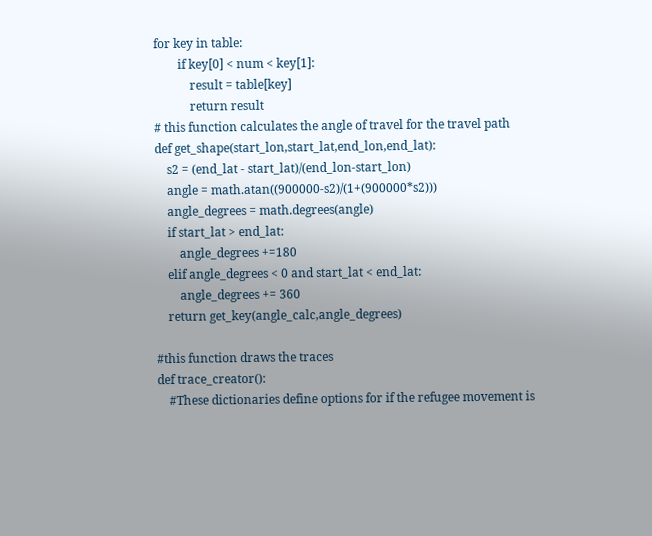for key in table:
        if key[0] < num < key[1]:
            result = table[key]
            return result
# this function calculates the angle of travel for the travel path
def get_shape(start_lon,start_lat,end_lon,end_lat):
    s2 = (end_lat - start_lat)/(end_lon-start_lon)
    angle = math.atan((900000-s2)/(1+(900000*s2)))
    angle_degrees = math.degrees(angle)
    if start_lat > end_lat:
        angle_degrees +=180
    elif angle_degrees < 0 and start_lat < end_lat:
        angle_degrees += 360
    return get_key(angle_calc,angle_degrees)

#this function draws the traces
def trace_creator():
    #These dictionaries define options for if the refugee movement is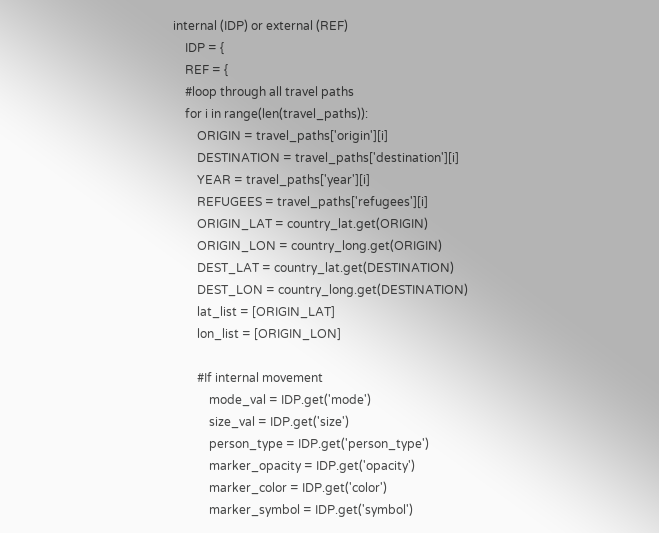internal (IDP) or external (REF)
    IDP = {
    REF = {
    #loop through all travel paths
    for i in range(len(travel_paths)):
        ORIGIN = travel_paths['origin'][i]
        DESTINATION = travel_paths['destination'][i]
        YEAR = travel_paths['year'][i]
        REFUGEES = travel_paths['refugees'][i]
        ORIGIN_LAT = country_lat.get(ORIGIN)
        ORIGIN_LON = country_long.get(ORIGIN)
        DEST_LAT = country_lat.get(DESTINATION)
        DEST_LON = country_long.get(DESTINATION)
        lat_list = [ORIGIN_LAT]
        lon_list = [ORIGIN_LON]

        #If internal movement
            mode_val = IDP.get('mode')
            size_val = IDP.get('size')
            person_type = IDP.get('person_type')
            marker_opacity = IDP.get('opacity')
            marker_color = IDP.get('color')
            marker_symbol = IDP.get('symbol')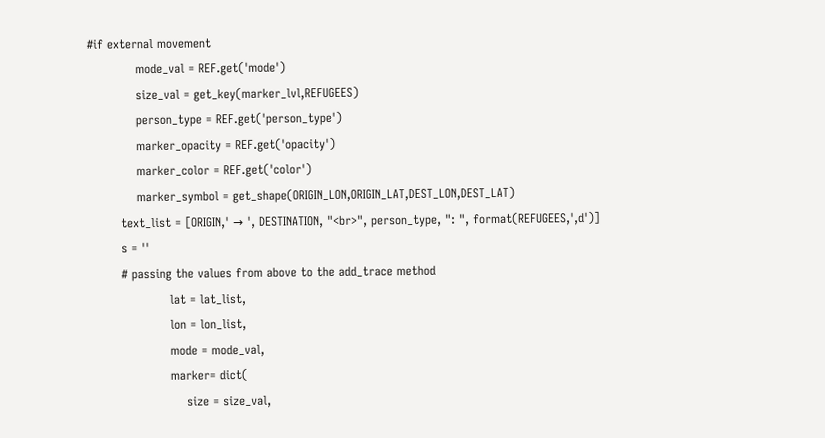#if external movement
            mode_val = REF.get('mode')
            size_val = get_key(marker_lvl,REFUGEES)
            person_type = REF.get('person_type')
            marker_opacity = REF.get('opacity')
            marker_color = REF.get('color')
            marker_symbol = get_shape(ORIGIN_LON,ORIGIN_LAT,DEST_LON,DEST_LAT)
        text_list = [ORIGIN,' → ', DESTINATION, "<br>", person_type, ": ", format(REFUGEES,',d')]
        s = ''
        # passing the values from above to the add_trace method
                    lat = lat_list,
                    lon = lon_list,
                    mode = mode_val,
                    marker= dict(
                        size = size_val,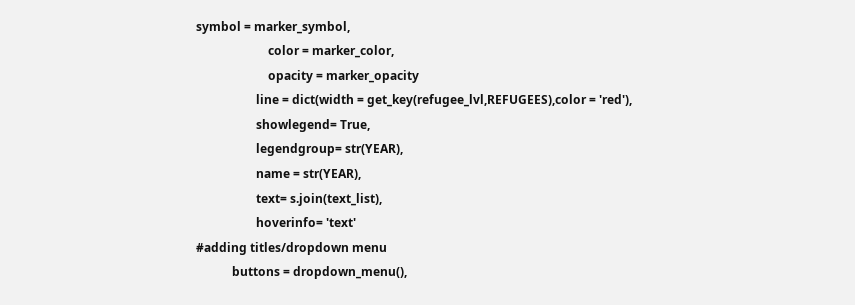symbol = marker_symbol,
                        color = marker_color,
                        opacity = marker_opacity
                    line = dict(width = get_key(refugee_lvl,REFUGEES),color = 'red'),
                    showlegend= True,
                    legendgroup= str(YEAR),
                    name = str(YEAR),
                    text= s.join(text_list),
                    hoverinfo= 'text'
#adding titles/dropdown menu
            buttons = dropdown_menu(),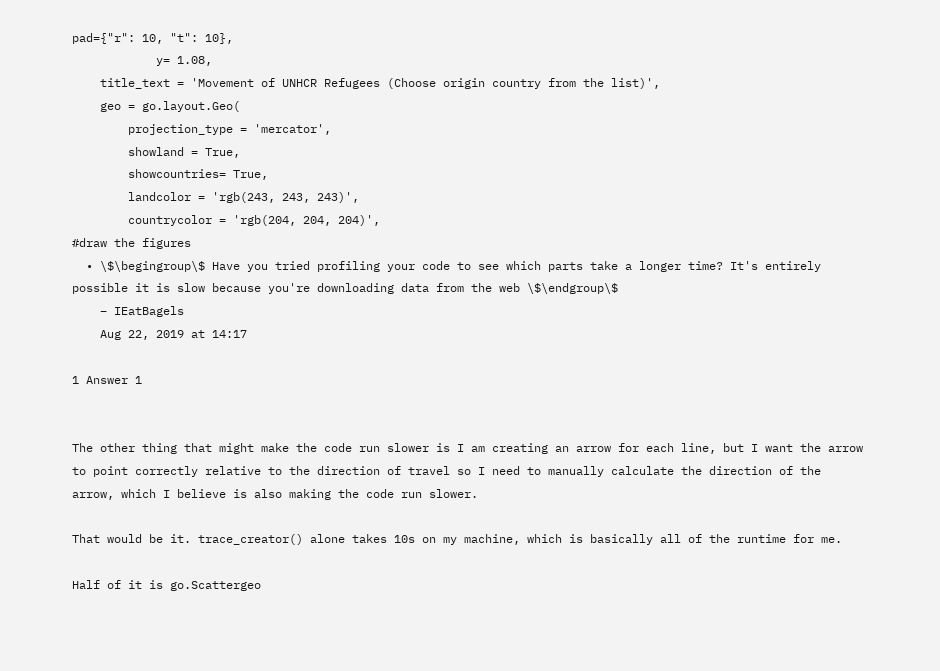pad={"r": 10, "t": 10},
            y= 1.08,
    title_text = 'Movement of UNHCR Refugees (Choose origin country from the list)',
    geo = go.layout.Geo(
        projection_type = 'mercator',
        showland = True,
        showcountries= True,
        landcolor = 'rgb(243, 243, 243)',
        countrycolor = 'rgb(204, 204, 204)',
#draw the figures
  • \$\begingroup\$ Have you tried profiling your code to see which parts take a longer time? It's entirely possible it is slow because you're downloading data from the web \$\endgroup\$
    – IEatBagels
    Aug 22, 2019 at 14:17

1 Answer 1


The other thing that might make the code run slower is I am creating an arrow for each line, but I want the arrow to point correctly relative to the direction of travel so I need to manually calculate the direction of the arrow, which I believe is also making the code run slower.

That would be it. trace_creator() alone takes 10s on my machine, which is basically all of the runtime for me.

Half of it is go.Scattergeo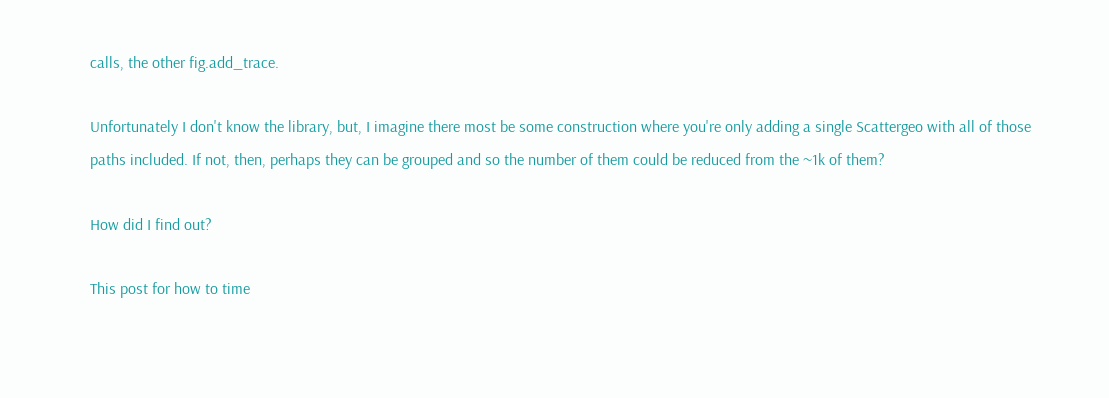calls, the other fig.add_trace.

Unfortunately I don't know the library, but, I imagine there most be some construction where you're only adding a single Scattergeo with all of those paths included. If not, then, perhaps they can be grouped and so the number of them could be reduced from the ~1k of them?

How did I find out?

This post for how to time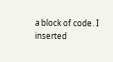a block of code. I inserted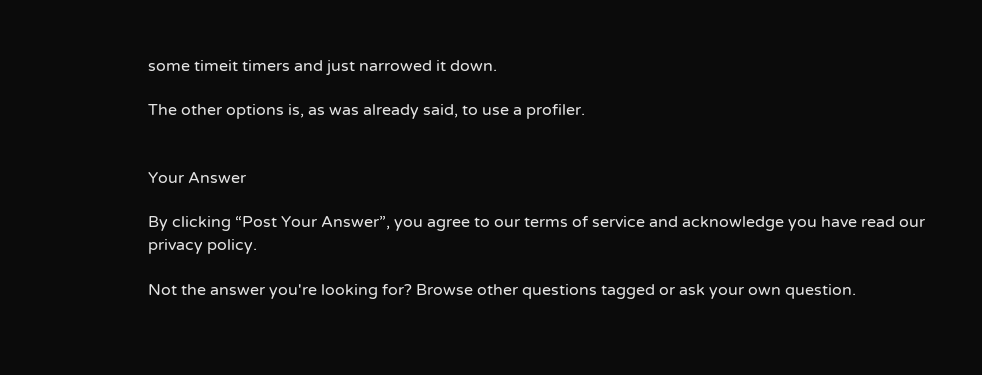some timeit timers and just narrowed it down.

The other options is, as was already said, to use a profiler.


Your Answer

By clicking “Post Your Answer”, you agree to our terms of service and acknowledge you have read our privacy policy.

Not the answer you're looking for? Browse other questions tagged or ask your own question.